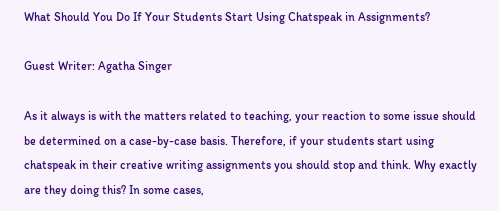What Should You Do If Your Students Start Using Chatspeak in Assignments?

Guest Writer: Agatha Singer

As it always is with the matters related to teaching, your reaction to some issue should be determined on a case-by-case basis. Therefore, if your students start using chatspeak in their creative writing assignments you should stop and think. Why exactly are they doing this? In some cases,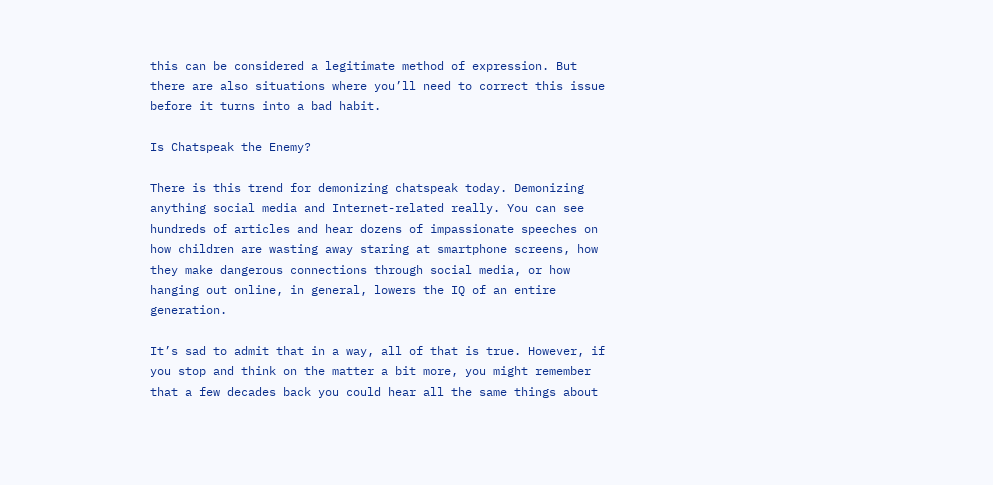this can be considered a legitimate method of expression. But there are also situations where you’ll need to correct this issue before it turns into a bad habit.

Is Chatspeak the Enemy?

There is this trend for demonizing chatspeak today. Demonizing anything social media and Internet-related really. You can see hundreds of articles and hear dozens of impassionate speeches on how children are wasting away staring at smartphone screens, how they make dangerous connections through social media, or how hanging out online, in general, lowers the IQ of an entire generation.

It’s sad to admit that in a way, all of that is true. However, if you stop and think on the matter a bit more, you might remember that a few decades back you could hear all the same things about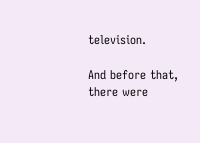television.

And before that, there were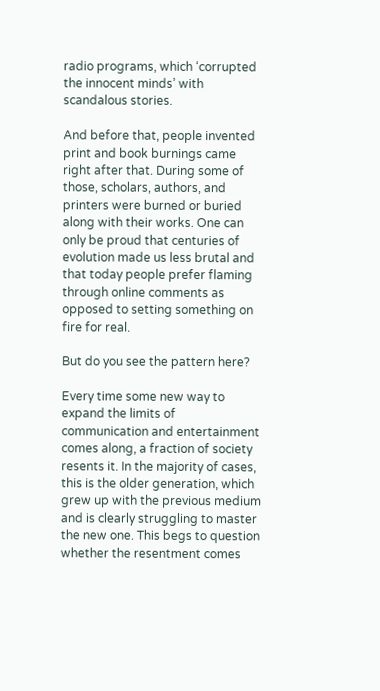radio programs, which ‘corrupted the innocent minds’ with scandalous stories.

And before that, people invented print and book burnings came right after that. During some of those, scholars, authors, and printers were burned or buried along with their works. One can only be proud that centuries of evolution made us less brutal and that today people prefer flaming through online comments as opposed to setting something on fire for real.

But do you see the pattern here?

Every time some new way to expand the limits of communication and entertainment comes along, a fraction of society resents it. In the majority of cases, this is the older generation, which grew up with the previous medium and is clearly struggling to master the new one. This begs to question whether the resentment comes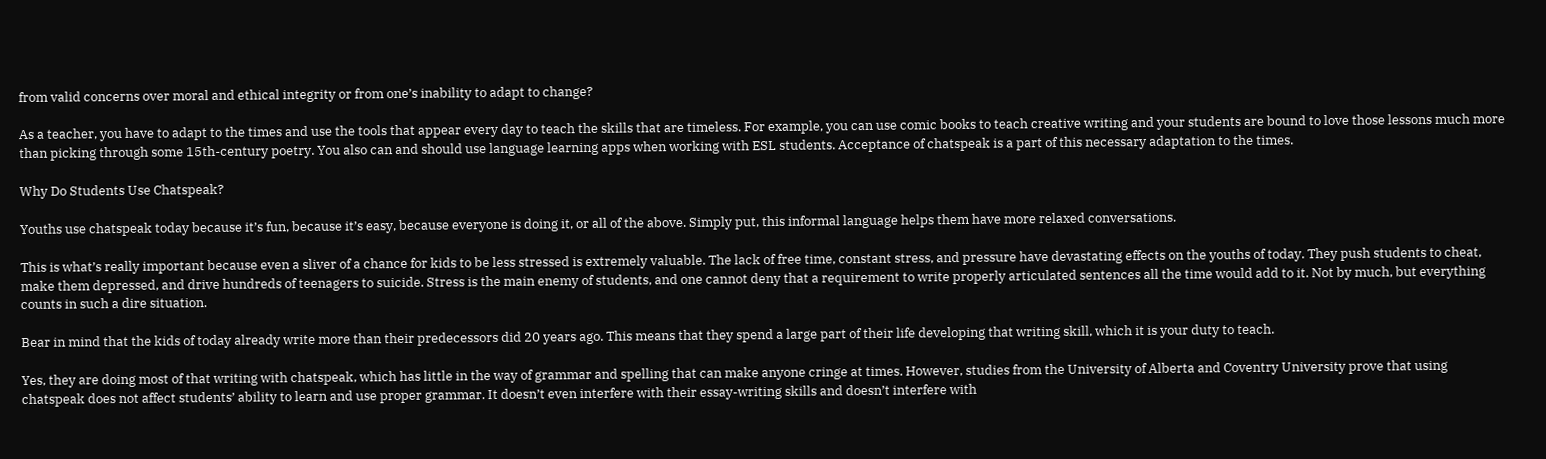from valid concerns over moral and ethical integrity or from one’s inability to adapt to change?

As a teacher, you have to adapt to the times and use the tools that appear every day to teach the skills that are timeless. For example, you can use comic books to teach creative writing and your students are bound to love those lessons much more than picking through some 15th-century poetry. You also can and should use language learning apps when working with ESL students. Acceptance of chatspeak is a part of this necessary adaptation to the times.

Why Do Students Use Chatspeak?

Youths use chatspeak today because it’s fun, because it’s easy, because everyone is doing it, or all of the above. Simply put, this informal language helps them have more relaxed conversations.

This is what’s really important because even a sliver of a chance for kids to be less stressed is extremely valuable. The lack of free time, constant stress, and pressure have devastating effects on the youths of today. They push students to cheat, make them depressed, and drive hundreds of teenagers to suicide. Stress is the main enemy of students, and one cannot deny that a requirement to write properly articulated sentences all the time would add to it. Not by much, but everything counts in such a dire situation.

Bear in mind that the kids of today already write more than their predecessors did 20 years ago. This means that they spend a large part of their life developing that writing skill, which it is your duty to teach.

Yes, they are doing most of that writing with chatspeak, which has little in the way of grammar and spelling that can make anyone cringe at times. However, studies from the University of Alberta and Coventry University prove that using chatspeak does not affect students’ ability to learn and use proper grammar. It doesn’t even interfere with their essay-writing skills and doesn’t interfere with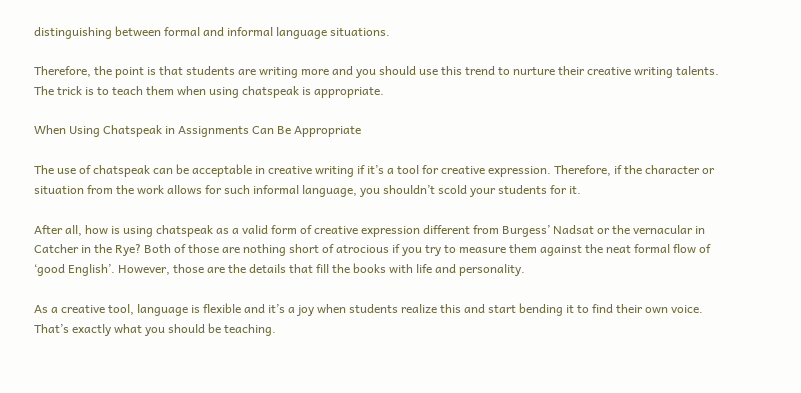distinguishing between formal and informal language situations.

Therefore, the point is that students are writing more and you should use this trend to nurture their creative writing talents. The trick is to teach them when using chatspeak is appropriate.

When Using Chatspeak in Assignments Can Be Appropriate

The use of chatspeak can be acceptable in creative writing if it’s a tool for creative expression. Therefore, if the character or situation from the work allows for such informal language, you shouldn’t scold your students for it.

After all, how is using chatspeak as a valid form of creative expression different from Burgess’ Nadsat or the vernacular in Catcher in the Rye? Both of those are nothing short of atrocious if you try to measure them against the neat formal flow of ‘good English’. However, those are the details that fill the books with life and personality.

As a creative tool, language is flexible and it’s a joy when students realize this and start bending it to find their own voice. That’s exactly what you should be teaching.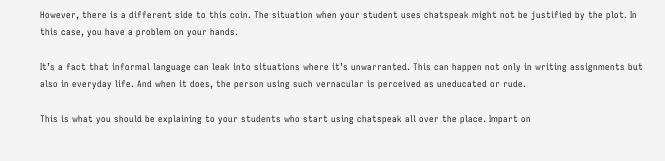However, there is a different side to this coin. The situation when your student uses chatspeak might not be justified by the plot. In this case, you have a problem on your hands.

It’s a fact that informal language can leak into situations where it’s unwarranted. This can happen not only in writing assignments but also in everyday life. And when it does, the person using such vernacular is perceived as uneducated or rude.

This is what you should be explaining to your students who start using chatspeak all over the place. Impart on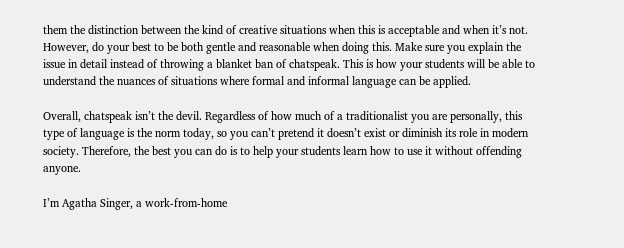them the distinction between the kind of creative situations when this is acceptable and when it’s not. However, do your best to be both gentle and reasonable when doing this. Make sure you explain the issue in detail instead of throwing a blanket ban of chatspeak. This is how your students will be able to understand the nuances of situations where formal and informal language can be applied.

Overall, chatspeak isn’t the devil. Regardless of how much of a traditionalist you are personally, this type of language is the norm today, so you can’t pretend it doesn’t exist or diminish its role in modern society. Therefore, the best you can do is to help your students learn how to use it without offending anyone.

I’m Agatha Singer, a work-from-home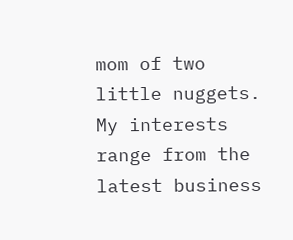mom of two little nuggets. My interests range from the latest business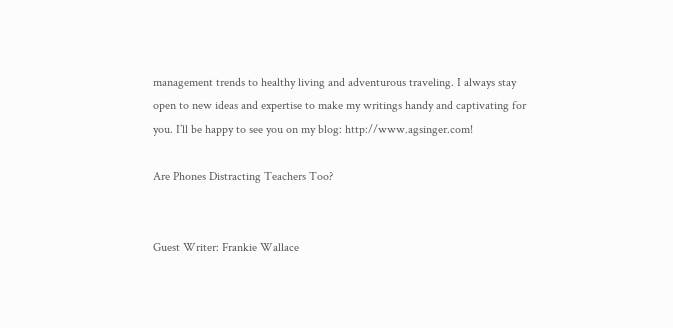management trends to healthy living and adventurous traveling. I always stay open to new ideas and expertise to make my writings handy and captivating for you. I’ll be happy to see you on my blog: http://www.agsinger.com!

Are Phones Distracting Teachers Too?


Guest Writer: Frankie Wallace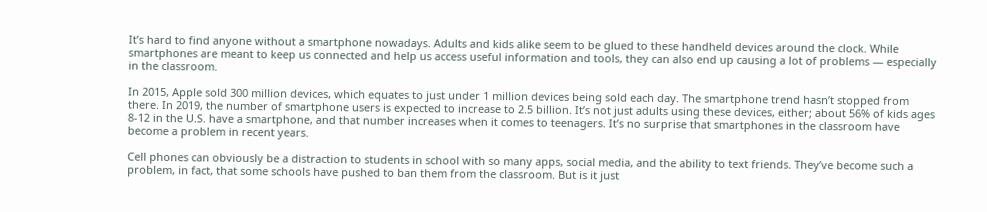It’s hard to find anyone without a smartphone nowadays. Adults and kids alike seem to be glued to these handheld devices around the clock. While smartphones are meant to keep us connected and help us access useful information and tools, they can also end up causing a lot of problems — especially in the classroom.

In 2015, Apple sold 300 million devices, which equates to just under 1 million devices being sold each day. The smartphone trend hasn’t stopped from there. In 2019, the number of smartphone users is expected to increase to 2.5 billion. It’s not just adults using these devices, either; about 56% of kids ages 8-12 in the U.S. have a smartphone, and that number increases when it comes to teenagers. It’s no surprise that smartphones in the classroom have become a problem in recent years.

Cell phones can obviously be a distraction to students in school with so many apps, social media, and the ability to text friends. They’ve become such a problem, in fact, that some schools have pushed to ban them from the classroom. But is it just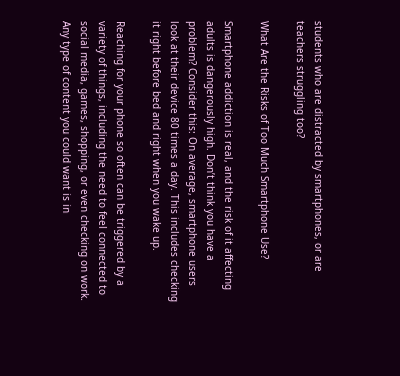students who are distracted by smartphones, or are teachers struggling too?

What Are the Risks of Too Much Smartphone Use?

Smartphone addiction is real, and the risk of it affecting adults is dangerously high. Don’t think you have a problem? Consider this: On average, smartphone users look at their device 80 times a day. This includes checking it right before bed and right when you wake up.

Reaching for your phone so often can be triggered by a variety of things, including the need to feel connected to social media, games, shopping, or even checking on work. Any type of content you could want is in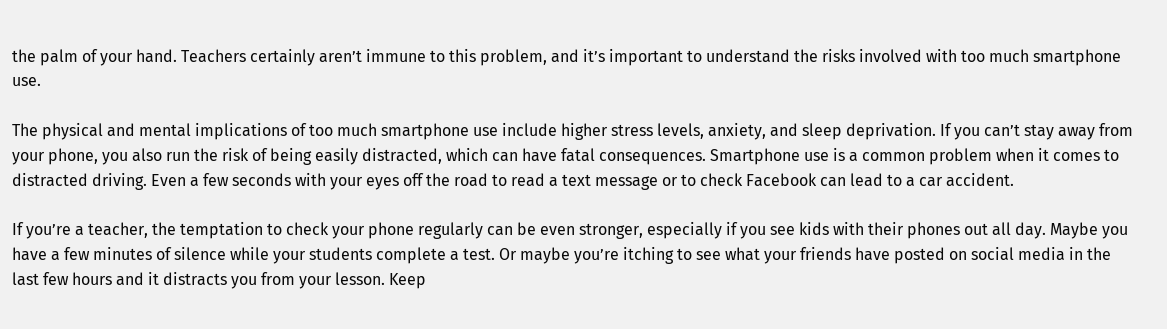the palm of your hand. Teachers certainly aren’t immune to this problem, and it’s important to understand the risks involved with too much smartphone use.

The physical and mental implications of too much smartphone use include higher stress levels, anxiety, and sleep deprivation. If you can’t stay away from your phone, you also run the risk of being easily distracted, which can have fatal consequences. Smartphone use is a common problem when it comes to distracted driving. Even a few seconds with your eyes off the road to read a text message or to check Facebook can lead to a car accident.

If you’re a teacher, the temptation to check your phone regularly can be even stronger, especially if you see kids with their phones out all day. Maybe you have a few minutes of silence while your students complete a test. Or maybe you’re itching to see what your friends have posted on social media in the last few hours and it distracts you from your lesson. Keep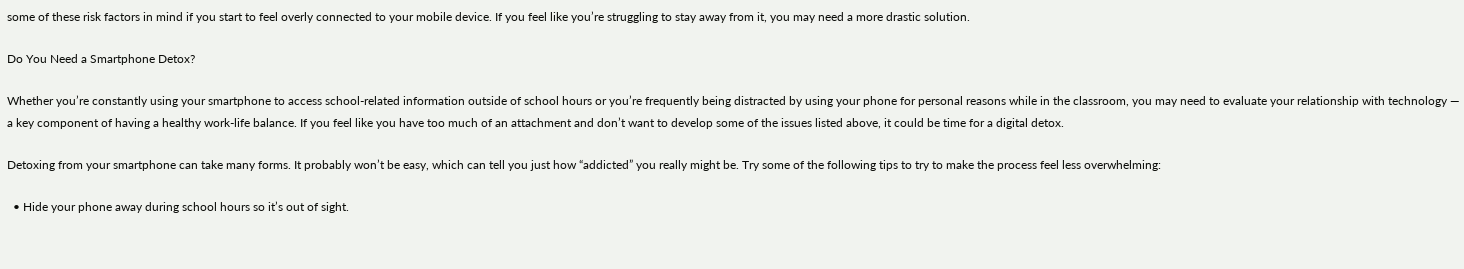some of these risk factors in mind if you start to feel overly connected to your mobile device. If you feel like you’re struggling to stay away from it, you may need a more drastic solution.

Do You Need a Smartphone Detox?

Whether you’re constantly using your smartphone to access school-related information outside of school hours or you’re frequently being distracted by using your phone for personal reasons while in the classroom, you may need to evaluate your relationship with technology — a key component of having a healthy work-life balance. If you feel like you have too much of an attachment and don’t want to develop some of the issues listed above, it could be time for a digital detox.

Detoxing from your smartphone can take many forms. It probably won’t be easy, which can tell you just how “addicted” you really might be. Try some of the following tips to try to make the process feel less overwhelming:

  • Hide your phone away during school hours so it’s out of sight.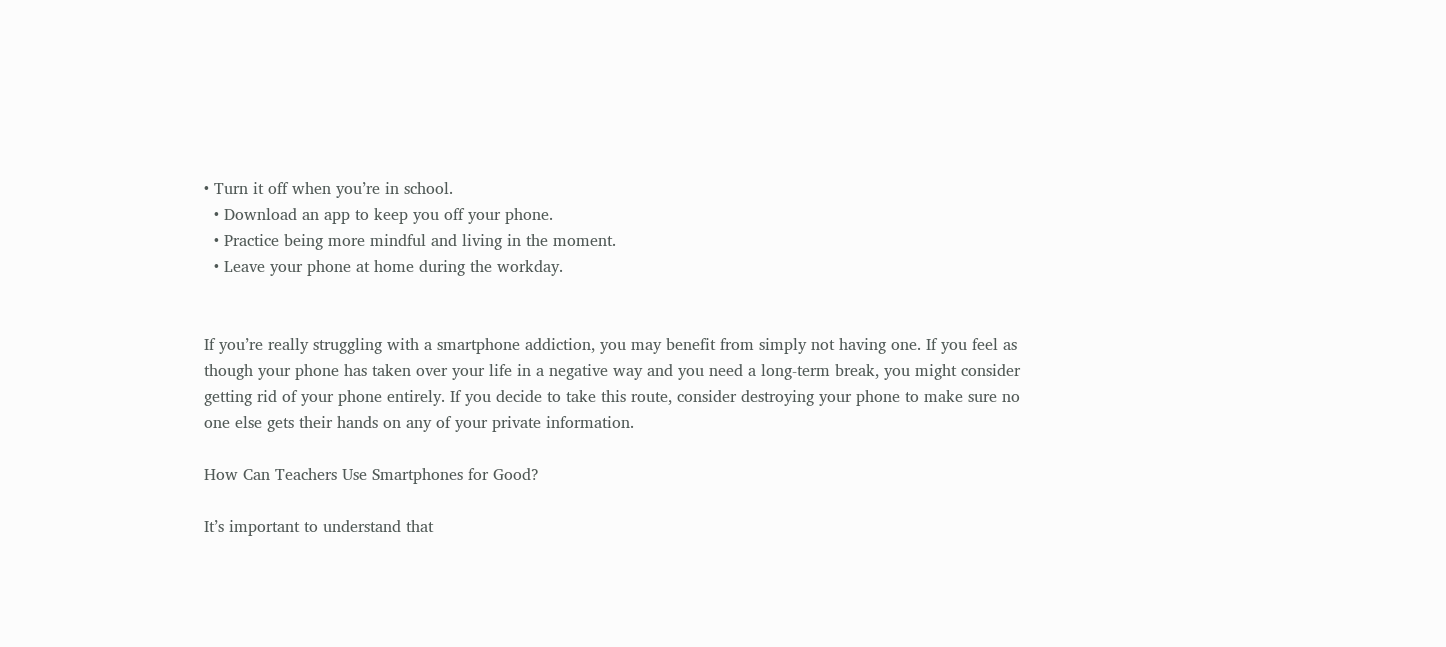• Turn it off when you’re in school.
  • Download an app to keep you off your phone.
  • Practice being more mindful and living in the moment.
  • Leave your phone at home during the workday.


If you’re really struggling with a smartphone addiction, you may benefit from simply not having one. If you feel as though your phone has taken over your life in a negative way and you need a long-term break, you might consider getting rid of your phone entirely. If you decide to take this route, consider destroying your phone to make sure no one else gets their hands on any of your private information.

How Can Teachers Use Smartphones for Good?

It’s important to understand that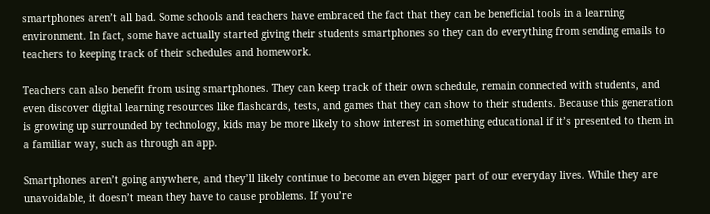smartphones aren’t all bad. Some schools and teachers have embraced the fact that they can be beneficial tools in a learning environment. In fact, some have actually started giving their students smartphones so they can do everything from sending emails to teachers to keeping track of their schedules and homework.

Teachers can also benefit from using smartphones. They can keep track of their own schedule, remain connected with students, and even discover digital learning resources like flashcards, tests, and games that they can show to their students. Because this generation is growing up surrounded by technology, kids may be more likely to show interest in something educational if it’s presented to them in a familiar way, such as through an app.

Smartphones aren’t going anywhere, and they’ll likely continue to become an even bigger part of our everyday lives. While they are unavoidable, it doesn’t mean they have to cause problems. If you’re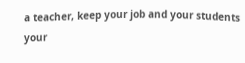a teacher, keep your job and your students your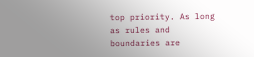top priority. As long as rules and boundaries are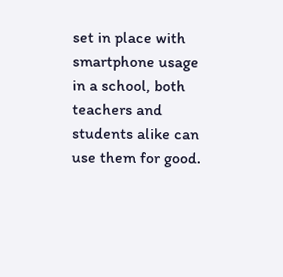set in place with smartphone usage in a school, both teachers and students alike can use them for good.